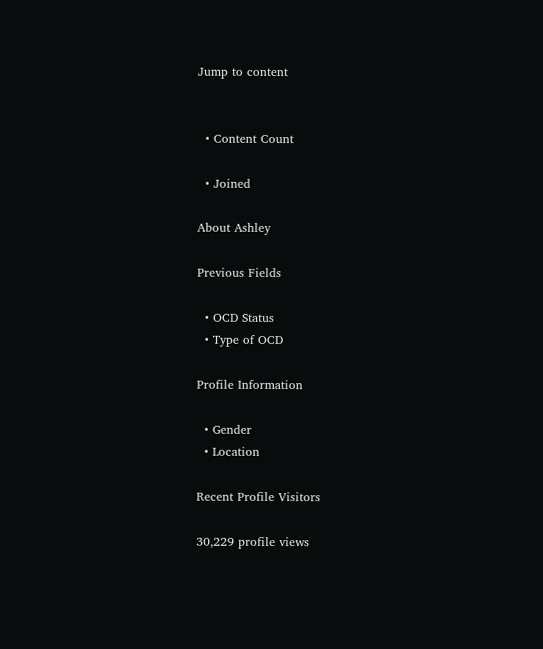Jump to content


  • Content Count

  • Joined

About Ashley

Previous Fields

  • OCD Status
  • Type of OCD

Profile Information

  • Gender
  • Location

Recent Profile Visitors

30,229 profile views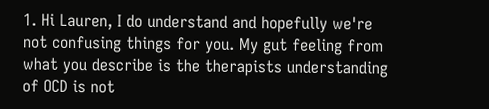1. Hi Lauren, I do understand and hopefully we're not confusing things for you. My gut feeling from what you describe is the therapists understanding of OCD is not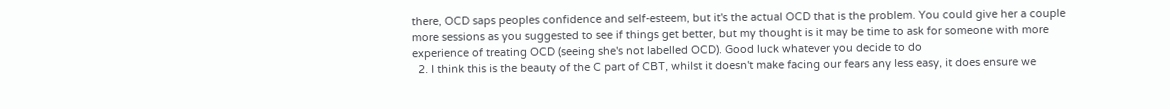there, OCD saps peoples confidence and self-esteem, but it's the actual OCD that is the problem. You could give her a couple more sessions as you suggested to see if things get better, but my thought is it may be time to ask for someone with more experience of treating OCD (seeing she's not labelled OCD). Good luck whatever you decide to do
  2. I think this is the beauty of the C part of CBT, whilst it doesn't make facing our fears any less easy, it does ensure we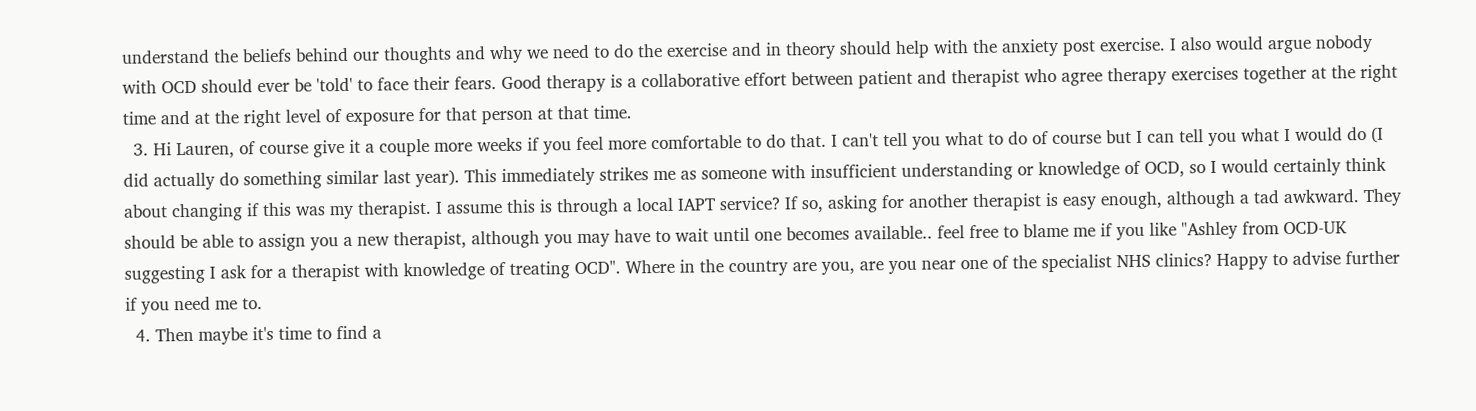understand the beliefs behind our thoughts and why we need to do the exercise and in theory should help with the anxiety post exercise. I also would argue nobody with OCD should ever be 'told' to face their fears. Good therapy is a collaborative effort between patient and therapist who agree therapy exercises together at the right time and at the right level of exposure for that person at that time.
  3. Hi Lauren, of course give it a couple more weeks if you feel more comfortable to do that. I can't tell you what to do of course but I can tell you what I would do (I did actually do something similar last year). This immediately strikes me as someone with insufficient understanding or knowledge of OCD, so I would certainly think about changing if this was my therapist. I assume this is through a local IAPT service? If so, asking for another therapist is easy enough, although a tad awkward. They should be able to assign you a new therapist, although you may have to wait until one becomes available.. feel free to blame me if you like "Ashley from OCD-UK suggesting I ask for a therapist with knowledge of treating OCD". Where in the country are you, are you near one of the specialist NHS clinics? Happy to advise further if you need me to.
  4. Then maybe it's time to find a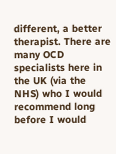different, a better therapist. There are many OCD specialists here in the UK (via the NHS) who I would recommend long before I would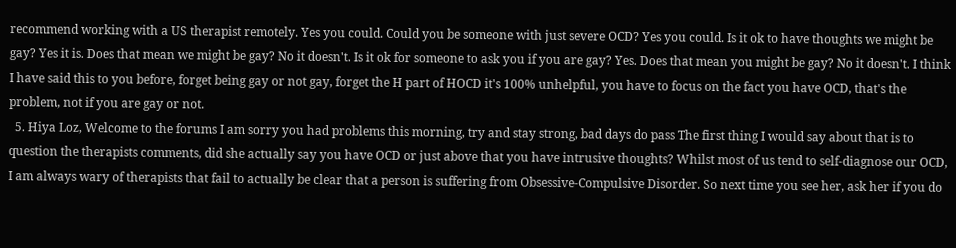recommend working with a US therapist remotely. Yes you could. Could you be someone with just severe OCD? Yes you could. Is it ok to have thoughts we might be gay? Yes it is. Does that mean we might be gay? No it doesn't. Is it ok for someone to ask you if you are gay? Yes. Does that mean you might be gay? No it doesn't. I think I have said this to you before, forget being gay or not gay, forget the H part of HOCD it's 100% unhelpful, you have to focus on the fact you have OCD, that's the problem, not if you are gay or not.
  5. Hiya Loz, Welcome to the forums I am sorry you had problems this morning, try and stay strong, bad days do pass The first thing I would say about that is to question the therapists comments, did she actually say you have OCD or just above that you have intrusive thoughts? Whilst most of us tend to self-diagnose our OCD, I am always wary of therapists that fail to actually be clear that a person is suffering from Obsessive-Compulsive Disorder. So next time you see her, ask her if you do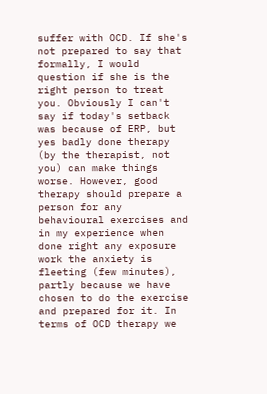suffer with OCD. If she's not prepared to say that formally, I would question if she is the right person to treat you. Obviously I can't say if today's setback was because of ERP, but yes badly done therapy (by the therapist, not you) can make things worse. However, good therapy should prepare a person for any behavioural exercises and in my experience when done right any exposure work the anxiety is fleeting (few minutes), partly because we have chosen to do the exercise and prepared for it. In terms of OCD therapy we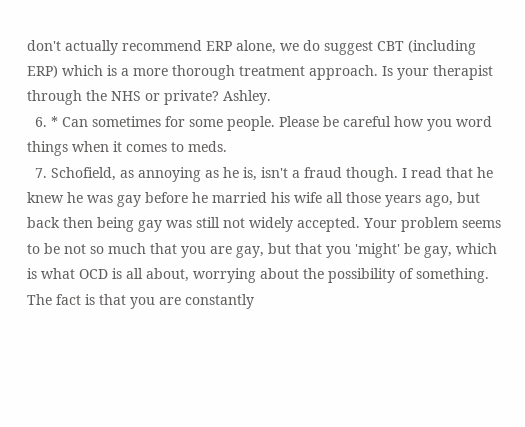don't actually recommend ERP alone, we do suggest CBT (including ERP) which is a more thorough treatment approach. Is your therapist through the NHS or private? Ashley.
  6. * Can sometimes for some people. Please be careful how you word things when it comes to meds.
  7. Schofield, as annoying as he is, isn't a fraud though. I read that he knew he was gay before he married his wife all those years ago, but back then being gay was still not widely accepted. Your problem seems to be not so much that you are gay, but that you 'might' be gay, which is what OCD is all about, worrying about the possibility of something. The fact is that you are constantly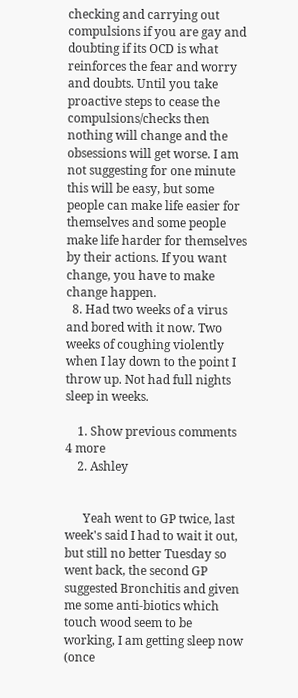checking and carrying out compulsions if you are gay and doubting if its OCD is what reinforces the fear and worry and doubts. Until you take proactive steps to cease the compulsions/checks then nothing will change and the obsessions will get worse. I am not suggesting for one minute this will be easy, but some people can make life easier for themselves and some people make life harder for themselves by their actions. If you want change, you have to make change happen.
  8. Had two weeks of a virus and bored with it now. Two weeks of coughing violently when I lay down to the point I throw up. Not had full nights sleep in weeks.

    1. Show previous comments  4 more
    2. Ashley


      Yeah went to GP twice, last week's said I had to wait it out, but still no better Tuesday so went back, the second GP suggested Bronchitis and given me some anti-biotics which touch wood seem to be working, I am getting sleep now (once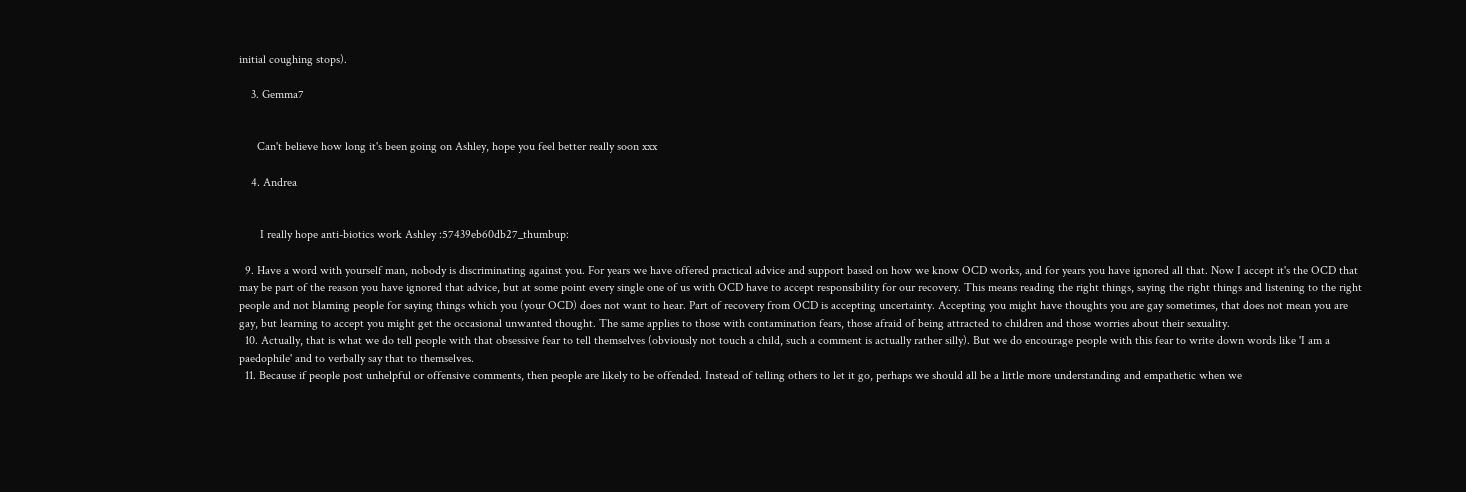initial coughing stops).

    3. Gemma7


      Can't believe how long it's been going on Ashley, hope you feel better really soon xxx

    4. Andrea


       I really hope anti-biotics work Ashley :57439eb60db27_thumbup:

  9. Have a word with yourself man, nobody is discriminating against you. For years we have offered practical advice and support based on how we know OCD works, and for years you have ignored all that. Now I accept it's the OCD that may be part of the reason you have ignored that advice, but at some point every single one of us with OCD have to accept responsibility for our recovery. This means reading the right things, saying the right things and listening to the right people and not blaming people for saying things which you (your OCD) does not want to hear. Part of recovery from OCD is accepting uncertainty. Accepting you might have thoughts you are gay sometimes, that does not mean you are gay, but learning to accept you might get the occasional unwanted thought. The same applies to those with contamination fears, those afraid of being attracted to children and those worries about their sexuality.
  10. Actually, that is what we do tell people with that obsessive fear to tell themselves (obviously not touch a child, such a comment is actually rather silly). But we do encourage people with this fear to write down words like 'I am a paedophile' and to verbally say that to themselves.
  11. Because if people post unhelpful or offensive comments, then people are likely to be offended. Instead of telling others to let it go, perhaps we should all be a little more understanding and empathetic when we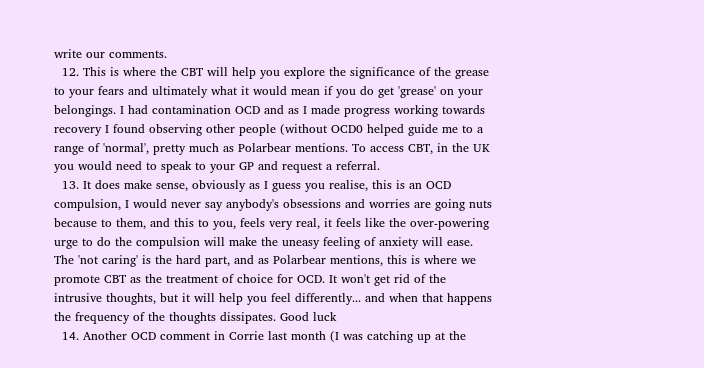write our comments.
  12. This is where the CBT will help you explore the significance of the grease to your fears and ultimately what it would mean if you do get 'grease' on your belongings. I had contamination OCD and as I made progress working towards recovery I found observing other people (without OCD0 helped guide me to a range of 'normal', pretty much as Polarbear mentions. To access CBT, in the UK you would need to speak to your GP and request a referral.
  13. It does make sense, obviously as I guess you realise, this is an OCD compulsion, I would never say anybody's obsessions and worries are going nuts because to them, and this to you, feels very real, it feels like the over-powering urge to do the compulsion will make the uneasy feeling of anxiety will ease. The 'not caring' is the hard part, and as Polarbear mentions, this is where we promote CBT as the treatment of choice for OCD. It won't get rid of the intrusive thoughts, but it will help you feel differently... and when that happens the frequency of the thoughts dissipates. Good luck
  14. Another OCD comment in Corrie last month (I was catching up at the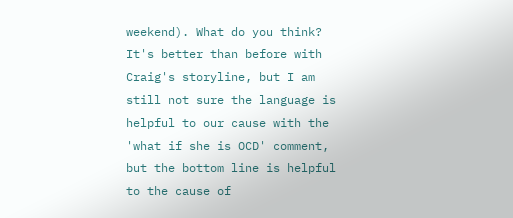weekend). What do you think? It's better than before with Craig's storyline, but I am still not sure the language is helpful to our cause with the 'what if she is OCD' comment, but the bottom line is helpful to the cause of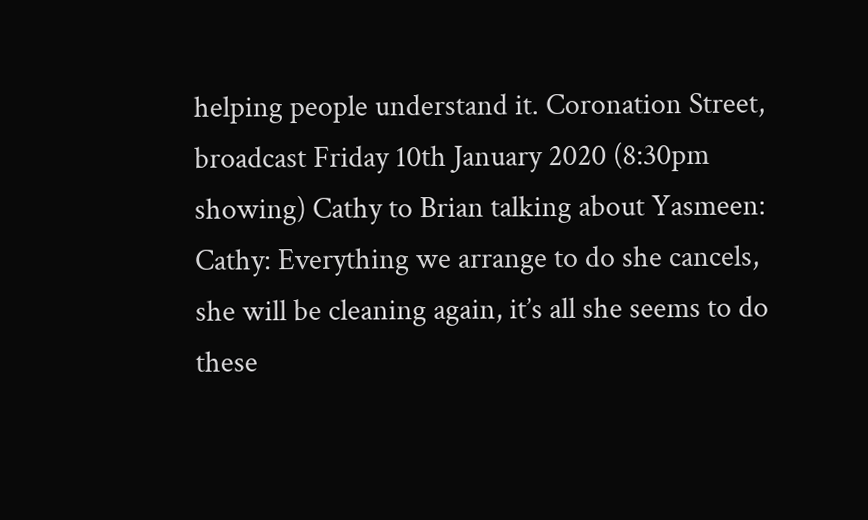helping people understand it. Coronation Street, broadcast Friday 10th January 2020 (8:30pm showing) Cathy to Brian talking about Yasmeen: Cathy: Everything we arrange to do she cancels, she will be cleaning again, it’s all she seems to do these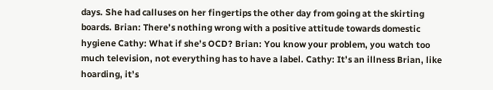days. She had calluses on her fingertips the other day from going at the skirting boards. Brian: There’s nothing wrong with a positive attitude towards domestic hygiene Cathy: What if she’s OCD? Brian: You know your problem, you watch too much television, not everything has to have a label. Cathy: It’s an illness Brian, like hoarding, it’s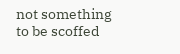not something to be scoffed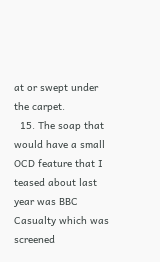at or swept under the carpet.
  15. The soap that would have a small OCD feature that I teased about last year was BBC Casualty which was screened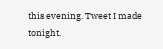this evening. Tweet I made tonight.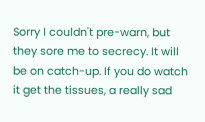Sorry I couldn't pre-warn, but they sore me to secrecy. It will be on catch-up. If you do watch it get the tissues, a really sad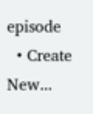episode
  • Create New...